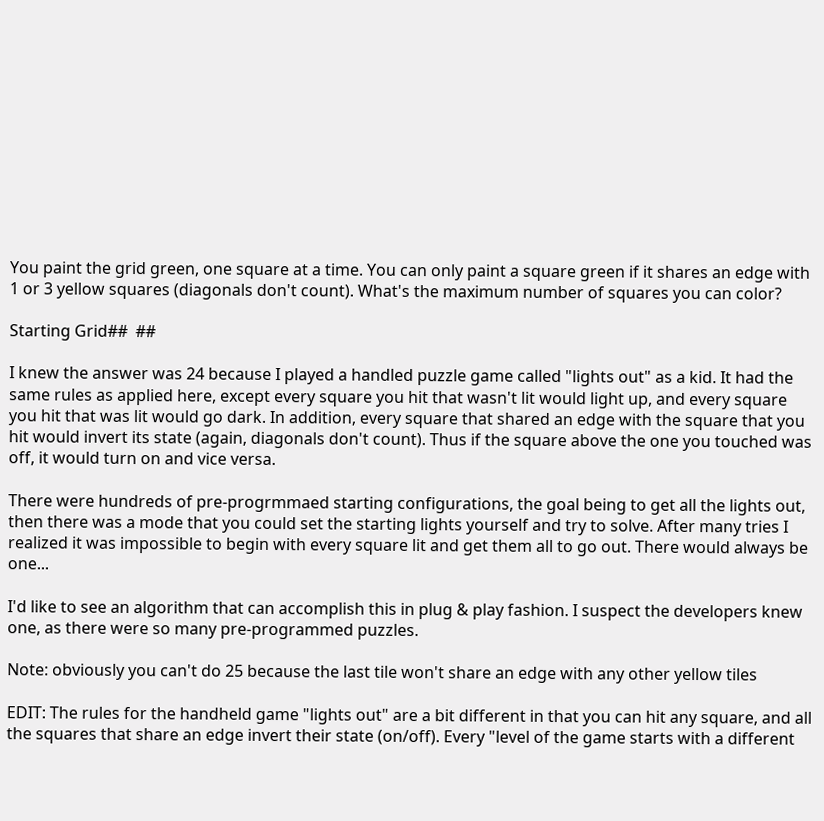You paint the grid green, one square at a time. You can only paint a square green if it shares an edge with 1 or 3 yellow squares (diagonals don't count). What's the maximum number of squares you can color?

Starting Grid##  ##

I knew the answer was 24 because I played a handled puzzle game called "lights out" as a kid. It had the same rules as applied here, except every square you hit that wasn't lit would light up, and every square you hit that was lit would go dark. In addition, every square that shared an edge with the square that you hit would invert its state (again, diagonals don't count). Thus if the square above the one you touched was off, it would turn on and vice versa.

There were hundreds of pre-progrmmaed starting configurations, the goal being to get all the lights out, then there was a mode that you could set the starting lights yourself and try to solve. After many tries I realized it was impossible to begin with every square lit and get them all to go out. There would always be one...

I'd like to see an algorithm that can accomplish this in plug & play fashion. I suspect the developers knew one, as there were so many pre-programmed puzzles.

Note: obviously you can't do 25 because the last tile won't share an edge with any other yellow tiles

EDIT: The rules for the handheld game "lights out" are a bit different in that you can hit any square, and all the squares that share an edge invert their state (on/off). Every "level of the game starts with a different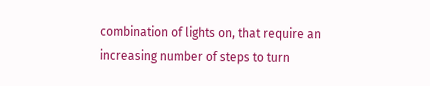combination of lights on, that require an increasing number of steps to turn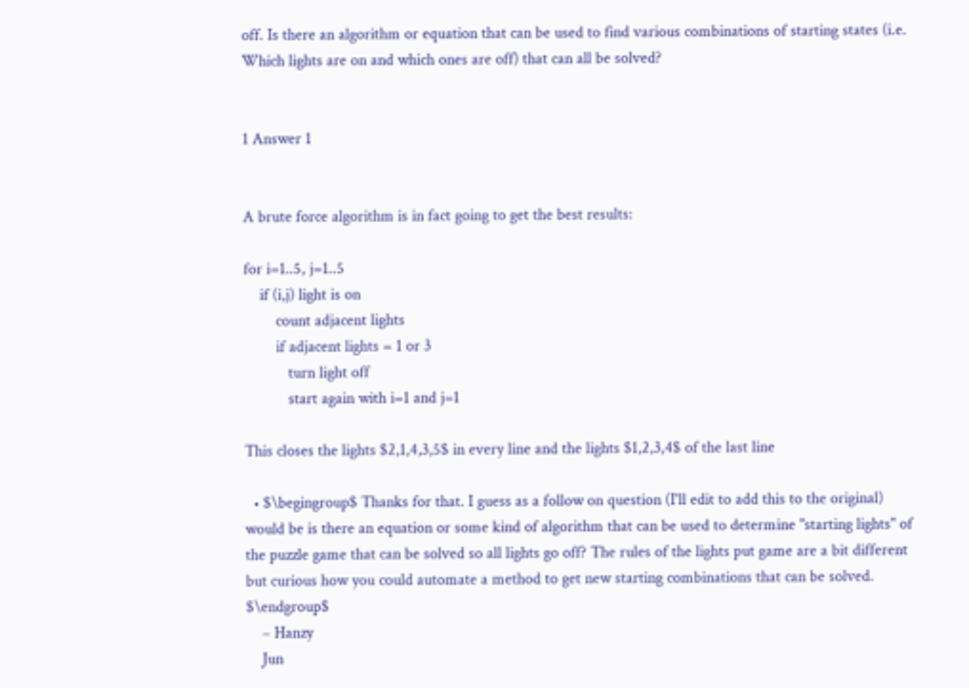off. Is there an algorithm or equation that can be used to find various combinations of starting states (i.e. Which lights are on and which ones are off) that can all be solved?


1 Answer 1


A brute force algorithm is in fact going to get the best results:

for i=1..5, j=1..5
    if (i,j) light is on
        count adjacent lights
        if adjacent lights = 1 or 3
           turn light off
           start again with i=1 and j=1

This closes the lights $2,1,4,3,5$ in every line and the lights $1,2,3,4$ of the last line

  • $\begingroup$ Thanks for that. I guess as a follow on question (I'll edit to add this to the original) would be is there an equation or some kind of algorithm that can be used to determine "starting lights" of the puzzle game that can be solved so all lights go off? The rules of the lights put game are a bit different but curious how you could automate a method to get new starting combinations that can be solved. $\endgroup$
    – Hanzy
    Jun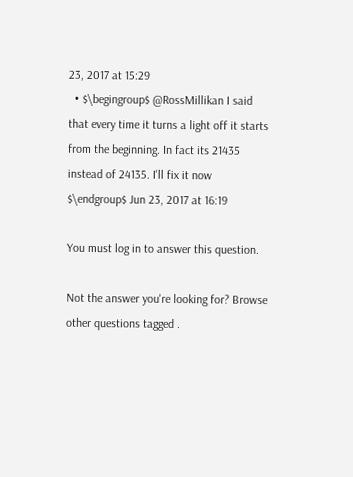23, 2017 at 15:29
  • $\begingroup$ @RossMillikan I said that every time it turns a light off it starts from the beginning. In fact its 21435 instead of 24135. I'll fix it now $\endgroup$ Jun 23, 2017 at 16:19

You must log in to answer this question.

Not the answer you're looking for? Browse other questions tagged .